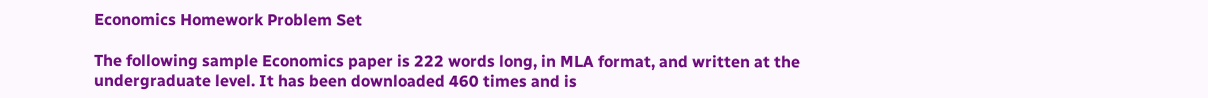Economics Homework Problem Set

The following sample Economics paper is 222 words long, in MLA format, and written at the undergraduate level. It has been downloaded 460 times and is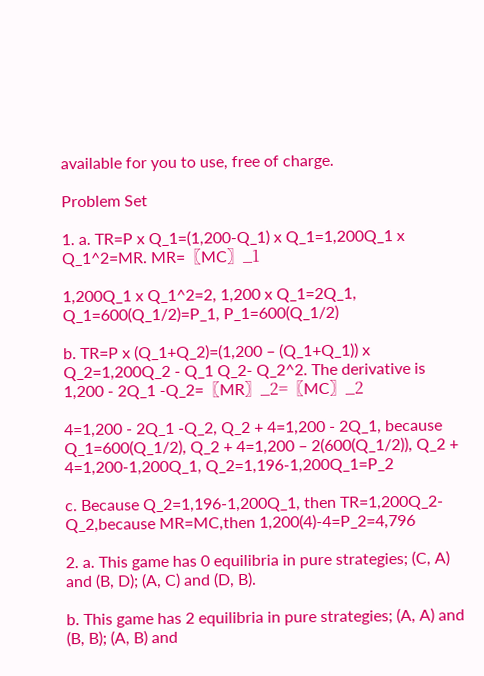available for you to use, free of charge.

Problem Set

1. a. TR=P x Q_1=(1,200-Q_1) x Q_1=1,200Q_1 x Q_1^2=MR. MR=〖MC〗_1

1,200Q_1 x Q_1^2=2, 1,200 x Q_1=2Q_1, Q_1=600(Q_1/2)=P_1, P_1=600(Q_1/2)

b. TR=P x (Q_1+Q_2)=(1,200 – (Q_1+Q_1)) x Q_2=1,200Q_2 - Q_1 Q_2- Q_2^2. The derivative is 1,200 - 2Q_1 -Q_2=〖MR〗_2=〖MC〗_2

4=1,200 - 2Q_1 -Q_2, Q_2 + 4=1,200 - 2Q_1, because Q_1=600(Q_1/2), Q_2 + 4=1,200 – 2(600(Q_1/2)), Q_2 + 4=1,200-1,200Q_1, Q_2=1,196-1,200Q_1=P_2

c. Because Q_2=1,196-1,200Q_1, then TR=1,200Q_2-Q_2,because MR=MC,then 1,200(4)-4=P_2=4,796

2. a. This game has 0 equilibria in pure strategies; (C, A) and (B, D); (A, C) and (D, B).

b. This game has 2 equilibria in pure strategies; (A, A) and (B, B); (A, B) and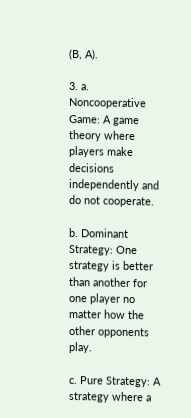(B, A).

3. a. Noncooperative Game: A game theory where players make decisions independently and do not cooperate.

b. Dominant Strategy: One strategy is better than another for one player no matter how the other opponents play.

c. Pure Strategy: A strategy where a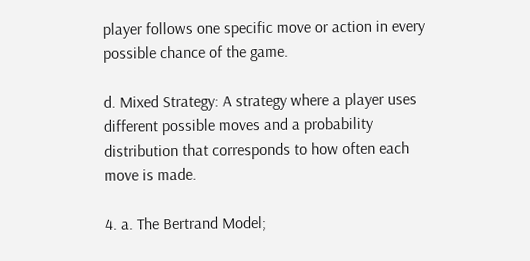player follows one specific move or action in every possible chance of the game.

d. Mixed Strategy: A strategy where a player uses different possible moves and a probability distribution that corresponds to how often each move is made.

4. a. The Bertrand Model;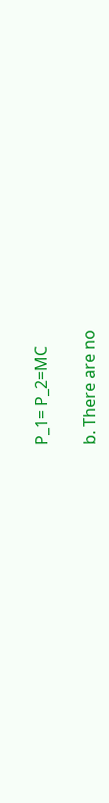P_1= P_2=MC

b. There are no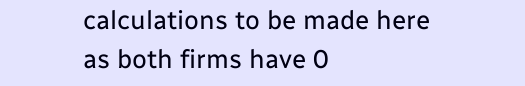calculations to be made here as both firms have 0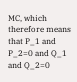MC, which therefore means that P_1 and P_2=0 and Q_1 and Q_2=0